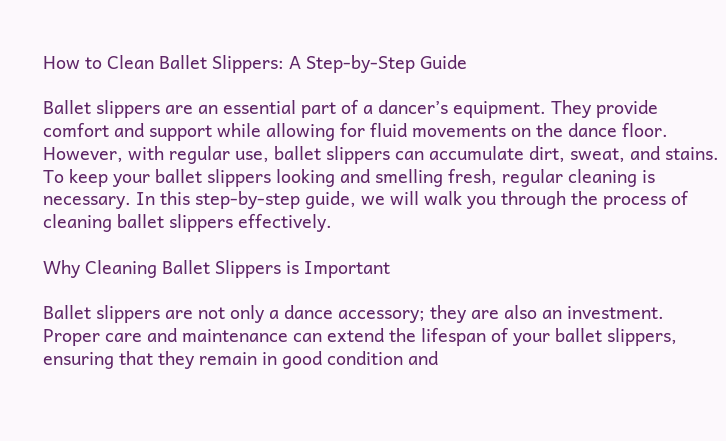How to Clean Ballet Slippers: A Step-by-Step Guide

Ballet slippers are an essential part of a dancer’s equipment. They provide comfort and support while allowing for fluid movements on the dance floor. However, with regular use, ballet slippers can accumulate dirt, sweat, and stains. To keep your ballet slippers looking and smelling fresh, regular cleaning is necessary. In this step-by-step guide, we will walk you through the process of cleaning ballet slippers effectively.

Why Cleaning Ballet Slippers is Important

Ballet slippers are not only a dance accessory; they are also an investment. Proper care and maintenance can extend the lifespan of your ballet slippers, ensuring that they remain in good condition and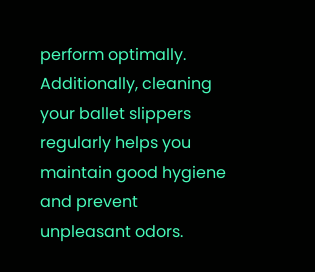perform optimally. Additionally, cleaning your ballet slippers regularly helps you maintain good hygiene and prevent unpleasant odors.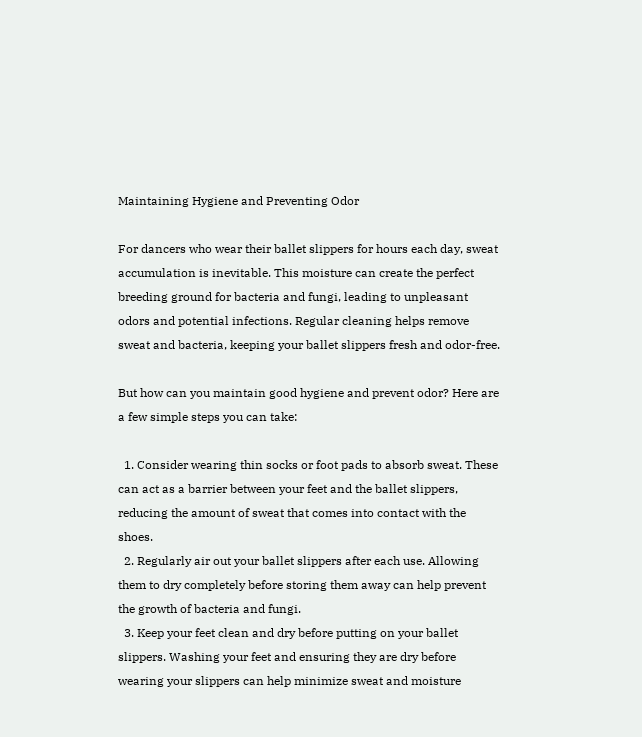Maintaining Hygiene and Preventing Odor

For dancers who wear their ballet slippers for hours each day, sweat accumulation is inevitable. This moisture can create the perfect breeding ground for bacteria and fungi, leading to unpleasant odors and potential infections. Regular cleaning helps remove sweat and bacteria, keeping your ballet slippers fresh and odor-free.

But how can you maintain good hygiene and prevent odor? Here are a few simple steps you can take:

  1. Consider wearing thin socks or foot pads to absorb sweat. These can act as a barrier between your feet and the ballet slippers, reducing the amount of sweat that comes into contact with the shoes.
  2. Regularly air out your ballet slippers after each use. Allowing them to dry completely before storing them away can help prevent the growth of bacteria and fungi.
  3. Keep your feet clean and dry before putting on your ballet slippers. Washing your feet and ensuring they are dry before wearing your slippers can help minimize sweat and moisture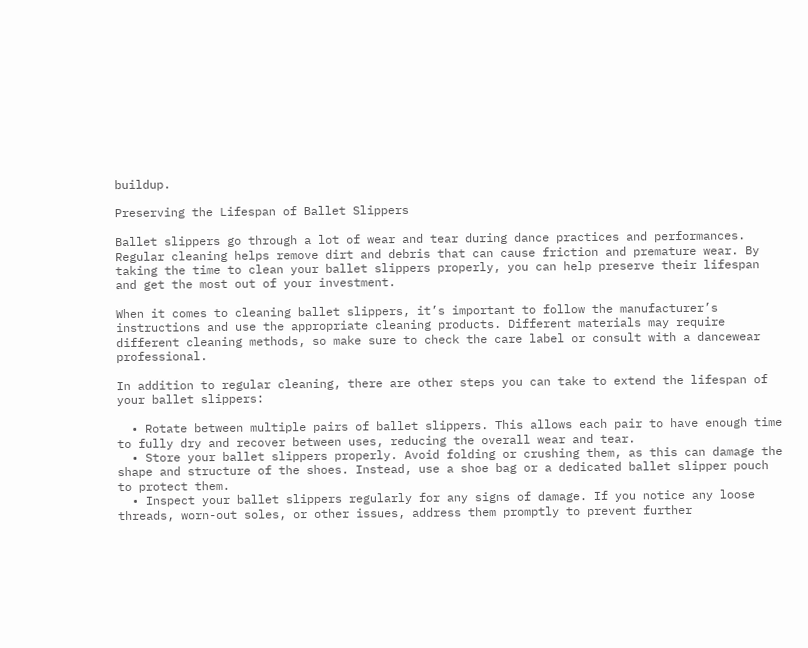buildup.

Preserving the Lifespan of Ballet Slippers

Ballet slippers go through a lot of wear and tear during dance practices and performances. Regular cleaning helps remove dirt and debris that can cause friction and premature wear. By taking the time to clean your ballet slippers properly, you can help preserve their lifespan and get the most out of your investment.

When it comes to cleaning ballet slippers, it’s important to follow the manufacturer’s instructions and use the appropriate cleaning products. Different materials may require different cleaning methods, so make sure to check the care label or consult with a dancewear professional.

In addition to regular cleaning, there are other steps you can take to extend the lifespan of your ballet slippers:

  • Rotate between multiple pairs of ballet slippers. This allows each pair to have enough time to fully dry and recover between uses, reducing the overall wear and tear.
  • Store your ballet slippers properly. Avoid folding or crushing them, as this can damage the shape and structure of the shoes. Instead, use a shoe bag or a dedicated ballet slipper pouch to protect them.
  • Inspect your ballet slippers regularly for any signs of damage. If you notice any loose threads, worn-out soles, or other issues, address them promptly to prevent further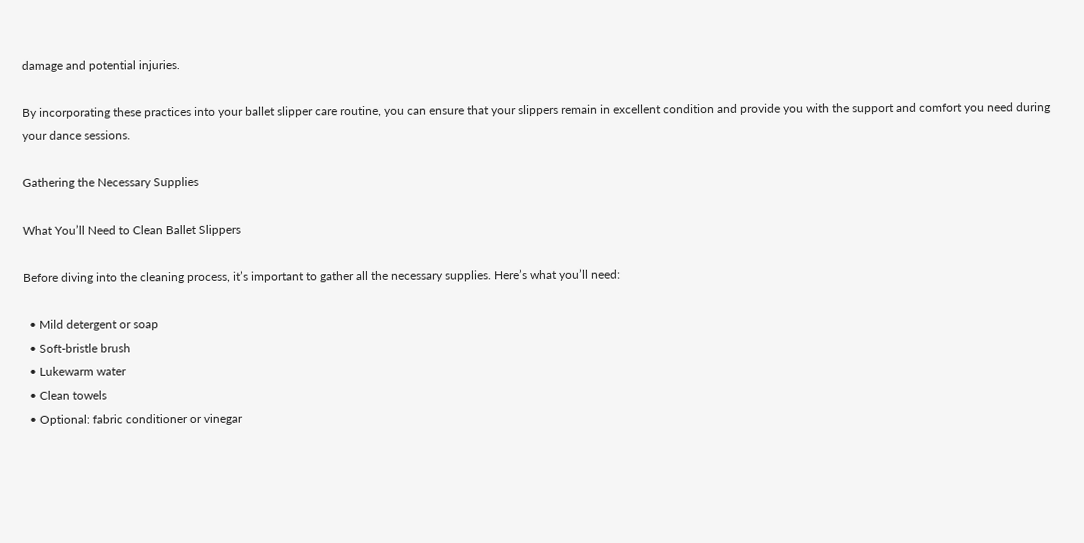damage and potential injuries.

By incorporating these practices into your ballet slipper care routine, you can ensure that your slippers remain in excellent condition and provide you with the support and comfort you need during your dance sessions.

Gathering the Necessary Supplies

What You’ll Need to Clean Ballet Slippers

Before diving into the cleaning process, it’s important to gather all the necessary supplies. Here’s what you’ll need:

  • Mild detergent or soap
  • Soft-bristle brush
  • Lukewarm water
  • Clean towels
  • Optional: fabric conditioner or vinegar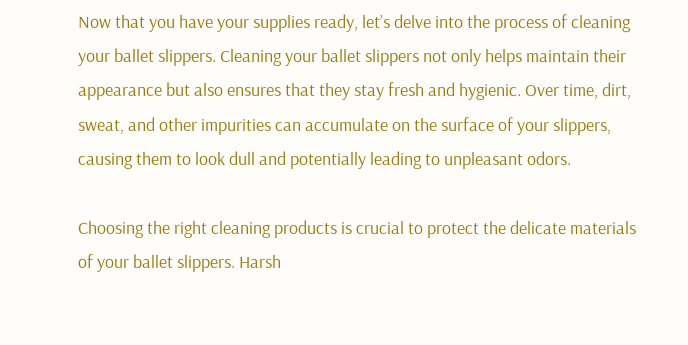Now that you have your supplies ready, let’s delve into the process of cleaning your ballet slippers. Cleaning your ballet slippers not only helps maintain their appearance but also ensures that they stay fresh and hygienic. Over time, dirt, sweat, and other impurities can accumulate on the surface of your slippers, causing them to look dull and potentially leading to unpleasant odors.

Choosing the right cleaning products is crucial to protect the delicate materials of your ballet slippers. Harsh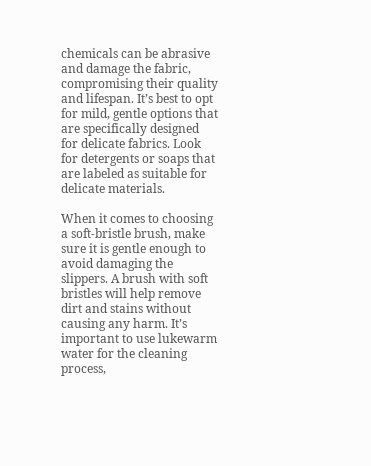chemicals can be abrasive and damage the fabric, compromising their quality and lifespan. It’s best to opt for mild, gentle options that are specifically designed for delicate fabrics. Look for detergents or soaps that are labeled as suitable for delicate materials.

When it comes to choosing a soft-bristle brush, make sure it is gentle enough to avoid damaging the slippers. A brush with soft bristles will help remove dirt and stains without causing any harm. It’s important to use lukewarm water for the cleaning process,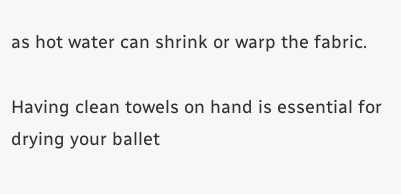as hot water can shrink or warp the fabric.

Having clean towels on hand is essential for drying your ballet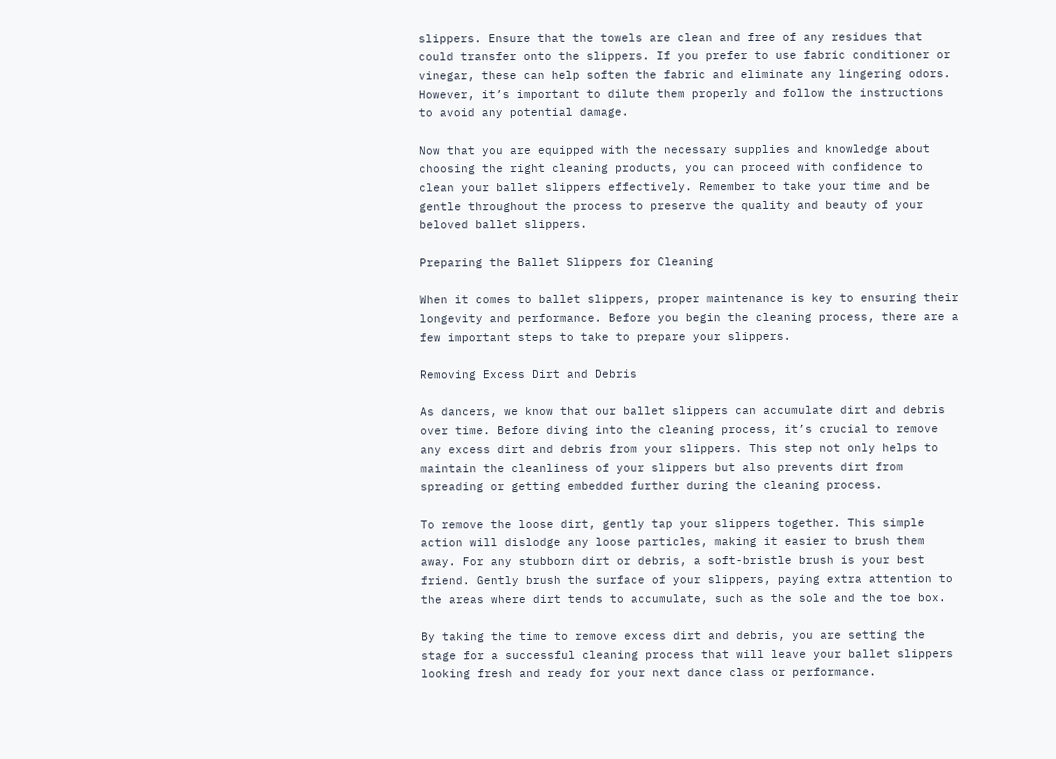slippers. Ensure that the towels are clean and free of any residues that could transfer onto the slippers. If you prefer to use fabric conditioner or vinegar, these can help soften the fabric and eliminate any lingering odors. However, it’s important to dilute them properly and follow the instructions to avoid any potential damage.

Now that you are equipped with the necessary supplies and knowledge about choosing the right cleaning products, you can proceed with confidence to clean your ballet slippers effectively. Remember to take your time and be gentle throughout the process to preserve the quality and beauty of your beloved ballet slippers.

Preparing the Ballet Slippers for Cleaning

When it comes to ballet slippers, proper maintenance is key to ensuring their longevity and performance. Before you begin the cleaning process, there are a few important steps to take to prepare your slippers.

Removing Excess Dirt and Debris

As dancers, we know that our ballet slippers can accumulate dirt and debris over time. Before diving into the cleaning process, it’s crucial to remove any excess dirt and debris from your slippers. This step not only helps to maintain the cleanliness of your slippers but also prevents dirt from spreading or getting embedded further during the cleaning process.

To remove the loose dirt, gently tap your slippers together. This simple action will dislodge any loose particles, making it easier to brush them away. For any stubborn dirt or debris, a soft-bristle brush is your best friend. Gently brush the surface of your slippers, paying extra attention to the areas where dirt tends to accumulate, such as the sole and the toe box.

By taking the time to remove excess dirt and debris, you are setting the stage for a successful cleaning process that will leave your ballet slippers looking fresh and ready for your next dance class or performance.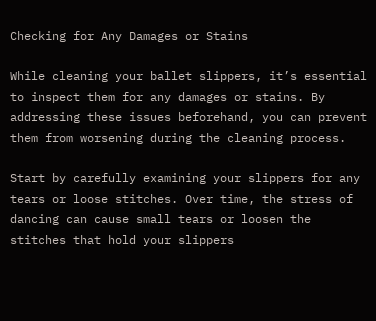Checking for Any Damages or Stains

While cleaning your ballet slippers, it’s essential to inspect them for any damages or stains. By addressing these issues beforehand, you can prevent them from worsening during the cleaning process.

Start by carefully examining your slippers for any tears or loose stitches. Over time, the stress of dancing can cause small tears or loosen the stitches that hold your slippers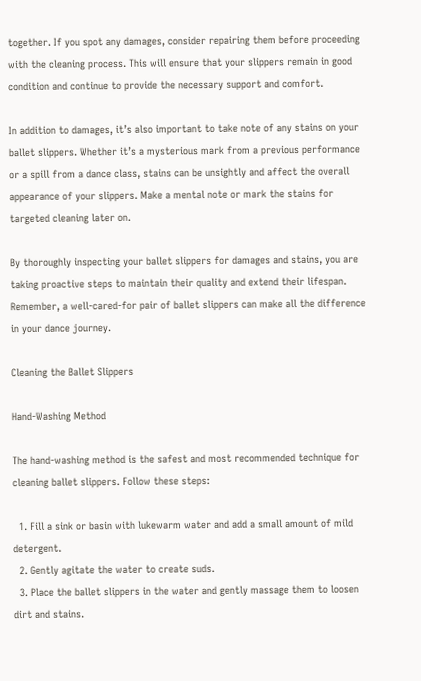together. If you spot any damages, consider repairing them before proceeding with the cleaning process. This will ensure that your slippers remain in good condition and continue to provide the necessary support and comfort.

In addition to damages, it’s also important to take note of any stains on your ballet slippers. Whether it’s a mysterious mark from a previous performance or a spill from a dance class, stains can be unsightly and affect the overall appearance of your slippers. Make a mental note or mark the stains for targeted cleaning later on.

By thoroughly inspecting your ballet slippers for damages and stains, you are taking proactive steps to maintain their quality and extend their lifespan. Remember, a well-cared-for pair of ballet slippers can make all the difference in your dance journey.

Cleaning the Ballet Slippers

Hand-Washing Method

The hand-washing method is the safest and most recommended technique for cleaning ballet slippers. Follow these steps:

  1. Fill a sink or basin with lukewarm water and add a small amount of mild detergent.
  2. Gently agitate the water to create suds.
  3. Place the ballet slippers in the water and gently massage them to loosen dirt and stains.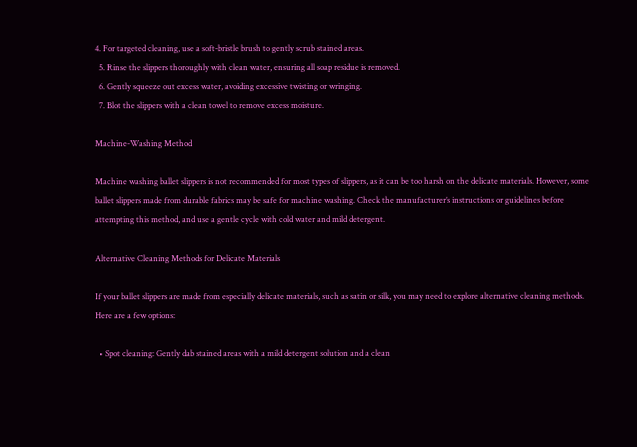4. For targeted cleaning, use a soft-bristle brush to gently scrub stained areas.
  5. Rinse the slippers thoroughly with clean water, ensuring all soap residue is removed.
  6. Gently squeeze out excess water, avoiding excessive twisting or wringing.
  7. Blot the slippers with a clean towel to remove excess moisture.

Machine-Washing Method

Machine washing ballet slippers is not recommended for most types of slippers, as it can be too harsh on the delicate materials. However, some ballet slippers made from durable fabrics may be safe for machine washing. Check the manufacturer’s instructions or guidelines before attempting this method, and use a gentle cycle with cold water and mild detergent.

Alternative Cleaning Methods for Delicate Materials

If your ballet slippers are made from especially delicate materials, such as satin or silk, you may need to explore alternative cleaning methods. Here are a few options:

  • Spot cleaning: Gently dab stained areas with a mild detergent solution and a clean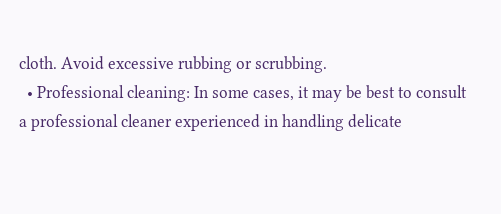cloth. Avoid excessive rubbing or scrubbing.
  • Professional cleaning: In some cases, it may be best to consult a professional cleaner experienced in handling delicate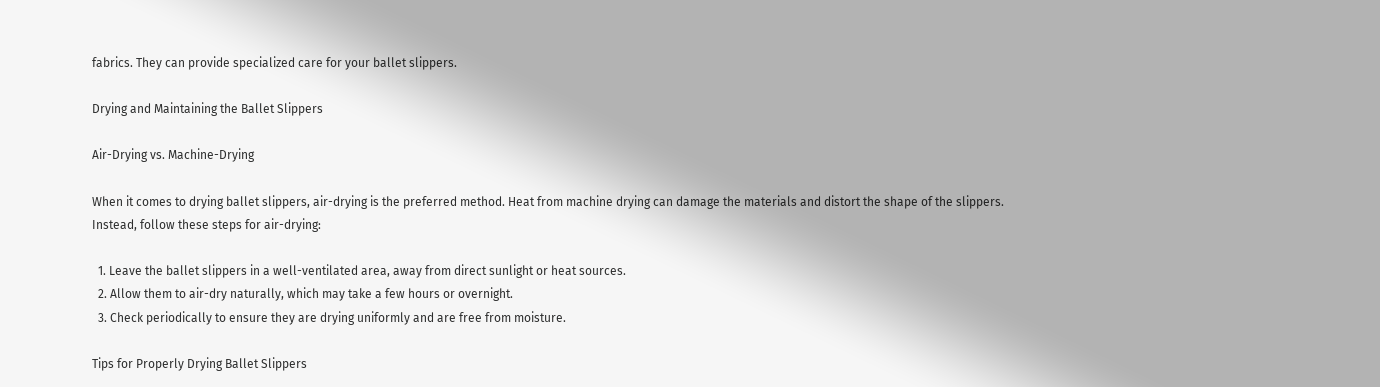fabrics. They can provide specialized care for your ballet slippers.

Drying and Maintaining the Ballet Slippers

Air-Drying vs. Machine-Drying

When it comes to drying ballet slippers, air-drying is the preferred method. Heat from machine drying can damage the materials and distort the shape of the slippers. Instead, follow these steps for air-drying:

  1. Leave the ballet slippers in a well-ventilated area, away from direct sunlight or heat sources.
  2. Allow them to air-dry naturally, which may take a few hours or overnight.
  3. Check periodically to ensure they are drying uniformly and are free from moisture.

Tips for Properly Drying Ballet Slippers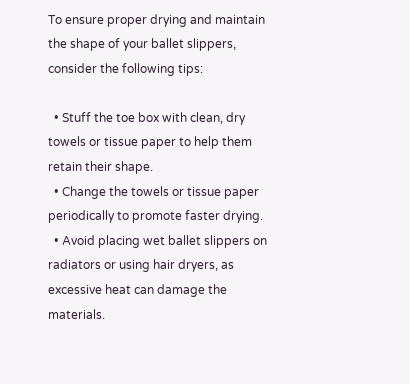To ensure proper drying and maintain the shape of your ballet slippers, consider the following tips:

  • Stuff the toe box with clean, dry towels or tissue paper to help them retain their shape.
  • Change the towels or tissue paper periodically to promote faster drying.
  • Avoid placing wet ballet slippers on radiators or using hair dryers, as excessive heat can damage the materials.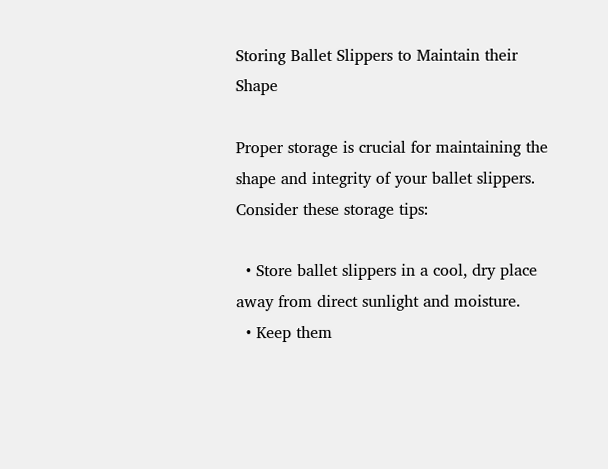Storing Ballet Slippers to Maintain their Shape

Proper storage is crucial for maintaining the shape and integrity of your ballet slippers. Consider these storage tips:

  • Store ballet slippers in a cool, dry place away from direct sunlight and moisture.
  • Keep them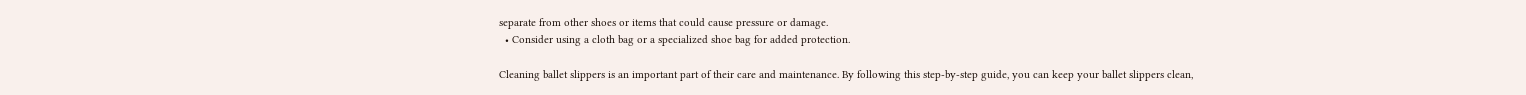separate from other shoes or items that could cause pressure or damage.
  • Consider using a cloth bag or a specialized shoe bag for added protection.

Cleaning ballet slippers is an important part of their care and maintenance. By following this step-by-step guide, you can keep your ballet slippers clean,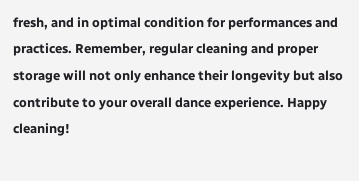fresh, and in optimal condition for performances and practices. Remember, regular cleaning and proper storage will not only enhance their longevity but also contribute to your overall dance experience. Happy cleaning!